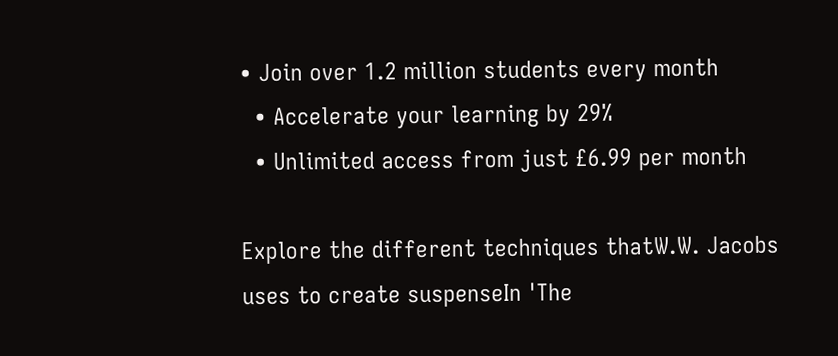• Join over 1.2 million students every month
  • Accelerate your learning by 29%
  • Unlimited access from just £6.99 per month

Explore the different techniques thatW.W. Jacobs uses to create suspenseIn 'The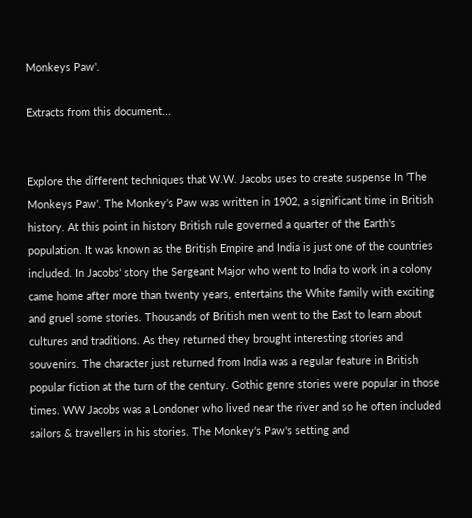Monkeys Paw'.

Extracts from this document...


Explore the different techniques that W.W. Jacobs uses to create suspense In 'The Monkeys Paw'. The Monkey's Paw was written in 1902, a significant time in British history. At this point in history British rule governed a quarter of the Earth's population. It was known as the British Empire and India is just one of the countries included. In Jacobs' story the Sergeant Major who went to India to work in a colony came home after more than twenty years, entertains the White family with exciting and gruel some stories. Thousands of British men went to the East to learn about cultures and traditions. As they returned they brought interesting stories and souvenirs. The character just returned from India was a regular feature in British popular fiction at the turn of the century. Gothic genre stories were popular in those times. WW Jacobs was a Londoner who lived near the river and so he often included sailors & travellers in his stories. The Monkey's Paw's setting and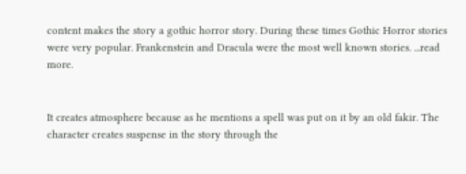content makes the story a gothic horror story. During these times Gothic Horror stories were very popular. Frankenstein and Dracula were the most well known stories. ...read more.


It creates atmosphere because as he mentions a spell was put on it by an old fakir. The character creates suspense in the story through the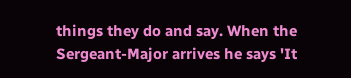things they do and say. When the Sergeant-Major arrives he says 'It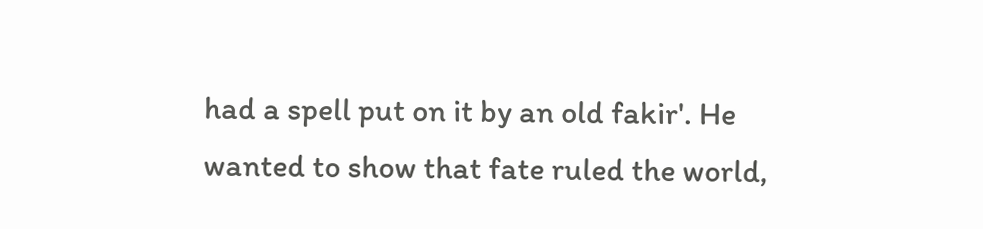had a spell put on it by an old fakir'. He wanted to show that fate ruled the world,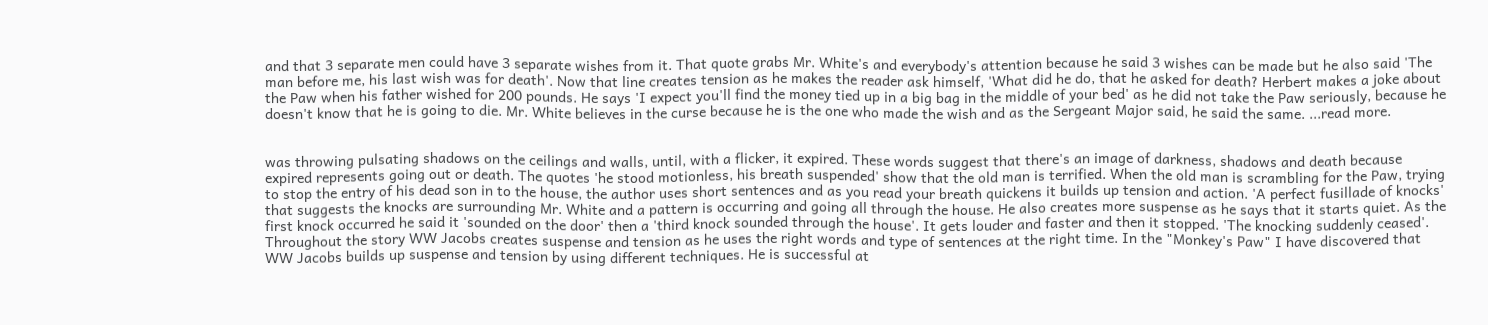and that 3 separate men could have 3 separate wishes from it. That quote grabs Mr. White's and everybody's attention because he said 3 wishes can be made but he also said 'The man before me, his last wish was for death'. Now that line creates tension as he makes the reader ask himself, 'What did he do, that he asked for death? Herbert makes a joke about the Paw when his father wished for 200 pounds. He says 'I expect you'll find the money tied up in a big bag in the middle of your bed' as he did not take the Paw seriously, because he doesn't know that he is going to die. Mr. White believes in the curse because he is the one who made the wish and as the Sergeant Major said, he said the same. ...read more.


was throwing pulsating shadows on the ceilings and walls, until, with a flicker, it expired. These words suggest that there's an image of darkness, shadows and death because expired represents going out or death. The quotes 'he stood motionless, his breath suspended' show that the old man is terrified. When the old man is scrambling for the Paw, trying to stop the entry of his dead son in to the house, the author uses short sentences and as you read your breath quickens it builds up tension and action. 'A perfect fusillade of knocks' that suggests the knocks are surrounding Mr. White and a pattern is occurring and going all through the house. He also creates more suspense as he says that it starts quiet. As the first knock occurred he said it 'sounded on the door' then a 'third knock sounded through the house'. It gets louder and faster and then it stopped. 'The knocking suddenly ceased'. Throughout the story WW Jacobs creates suspense and tension as he uses the right words and type of sentences at the right time. In the "Monkey's Paw" I have discovered that WW Jacobs builds up suspense and tension by using different techniques. He is successful at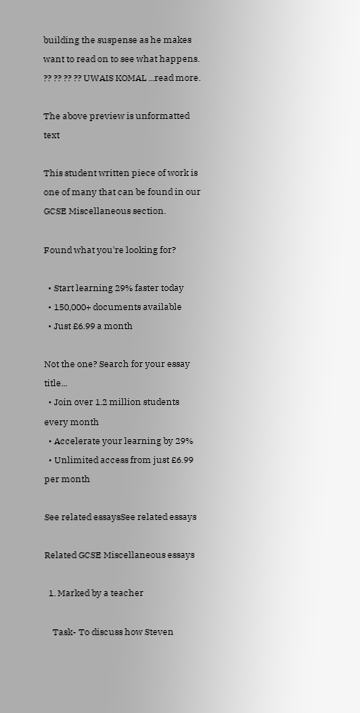building the suspense as he makes want to read on to see what happens. ?? ?? ?? ?? UWAIS KOMAL ...read more.

The above preview is unformatted text

This student written piece of work is one of many that can be found in our GCSE Miscellaneous section.

Found what you're looking for?

  • Start learning 29% faster today
  • 150,000+ documents available
  • Just £6.99 a month

Not the one? Search for your essay title...
  • Join over 1.2 million students every month
  • Accelerate your learning by 29%
  • Unlimited access from just £6.99 per month

See related essaysSee related essays

Related GCSE Miscellaneous essays

  1. Marked by a teacher

    Task- To discuss how Steven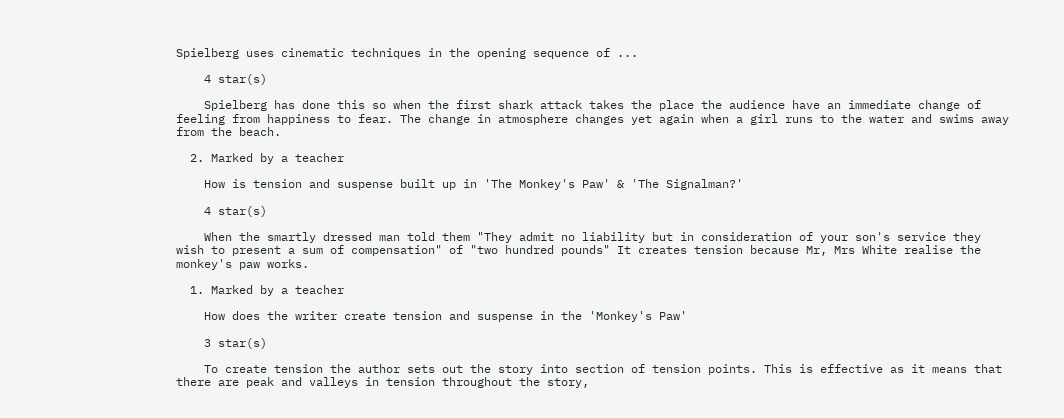Spielberg uses cinematic techniques in the opening sequence of ...

    4 star(s)

    Spielberg has done this so when the first shark attack takes the place the audience have an immediate change of feeling from happiness to fear. The change in atmosphere changes yet again when a girl runs to the water and swims away from the beach.

  2. Marked by a teacher

    How is tension and suspense built up in 'The Monkey's Paw' & 'The Signalman?'

    4 star(s)

    When the smartly dressed man told them "They admit no liability but in consideration of your son's service they wish to present a sum of compensation" of "two hundred pounds" It creates tension because Mr, Mrs White realise the monkey's paw works.

  1. Marked by a teacher

    How does the writer create tension and suspense in the 'Monkey's Paw'

    3 star(s)

    To create tension the author sets out the story into section of tension points. This is effective as it means that there are peak and valleys in tension throughout the story,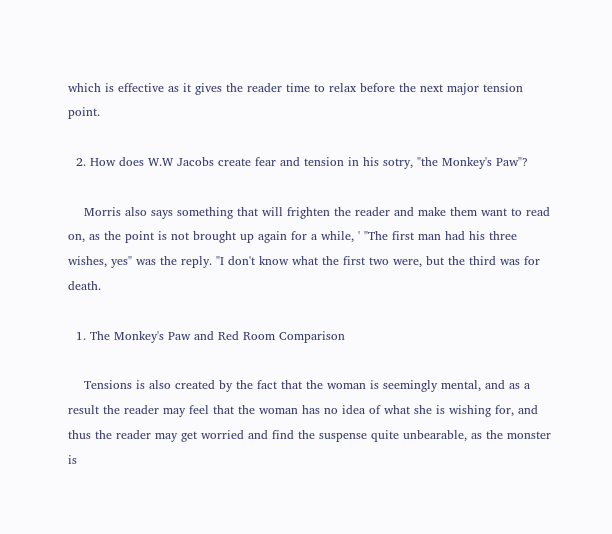which is effective as it gives the reader time to relax before the next major tension point.

  2. How does W.W Jacobs create fear and tension in his sotry, "the Monkey's Paw"?

    Morris also says something that will frighten the reader and make them want to read on, as the point is not brought up again for a while, ' "The first man had his three wishes, yes" was the reply. "I don't know what the first two were, but the third was for death.

  1. The Monkey's Paw and Red Room Comparison

    Tensions is also created by the fact that the woman is seemingly mental, and as a result the reader may feel that the woman has no idea of what she is wishing for, and thus the reader may get worried and find the suspense quite unbearable, as the monster is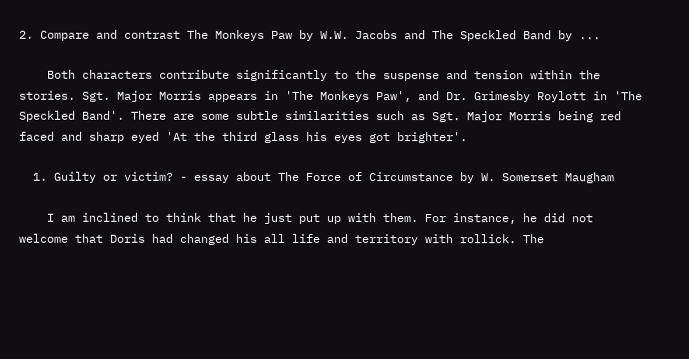2. Compare and contrast The Monkeys Paw by W.W. Jacobs and The Speckled Band by ...

    Both characters contribute significantly to the suspense and tension within the stories. Sgt. Major Morris appears in 'The Monkeys Paw', and Dr. Grimesby Roylott in 'The Speckled Band'. There are some subtle similarities such as Sgt. Major Morris being red faced and sharp eyed 'At the third glass his eyes got brighter'.

  1. Guilty or victim? - essay about The Force of Circumstance by W. Somerset Maugham

    I am inclined to think that he just put up with them. For instance, he did not welcome that Doris had changed his all life and territory with rollick. The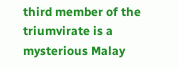third member of the triumvirate is a mysterious Malay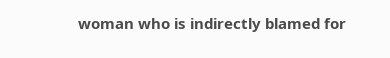woman who is indirectly blamed for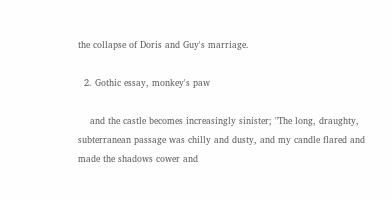the collapse of Doris and Guy's marriage.

  2. Gothic essay, monkey's paw

    and the castle becomes increasingly sinister; "The long, draughty, subterranean passage was chilly and dusty, and my candle flared and made the shadows cower and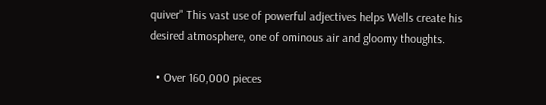quiver" This vast use of powerful adjectives helps Wells create his desired atmosphere, one of ominous air and gloomy thoughts.

  • Over 160,000 pieces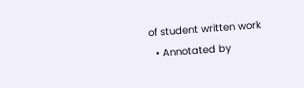of student written work
  • Annotated by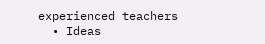experienced teachers
  • Ideas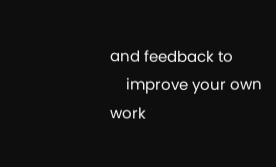and feedback to
    improve your own work